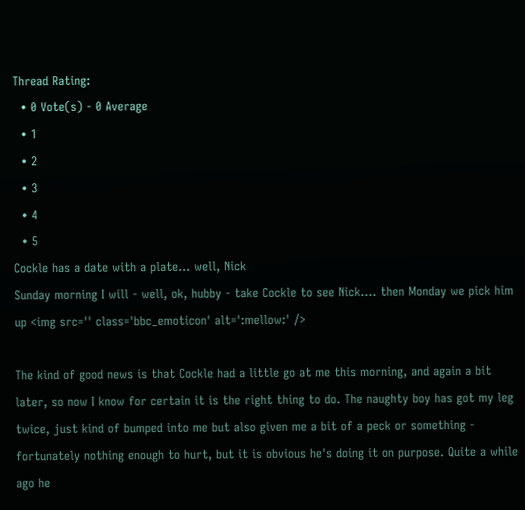Thread Rating:
  • 0 Vote(s) - 0 Average
  • 1
  • 2
  • 3
  • 4
  • 5
Cockle has a date with a plate... well, Nick
Sunday morning I will - well, ok, hubby - take Cockle to see Nick.... then Monday we pick him up <img src='' class='bbc_emoticon' alt=':mellow:' />

The kind of good news is that Cockle had a little go at me this morning, and again a bit later, so now I know for certain it is the right thing to do. The naughty boy has got my leg twice, just kind of bumped into me but also given me a bit of a peck or something - fortunately nothing enough to hurt, but it is obvious he's doing it on purpose. Quite a while ago he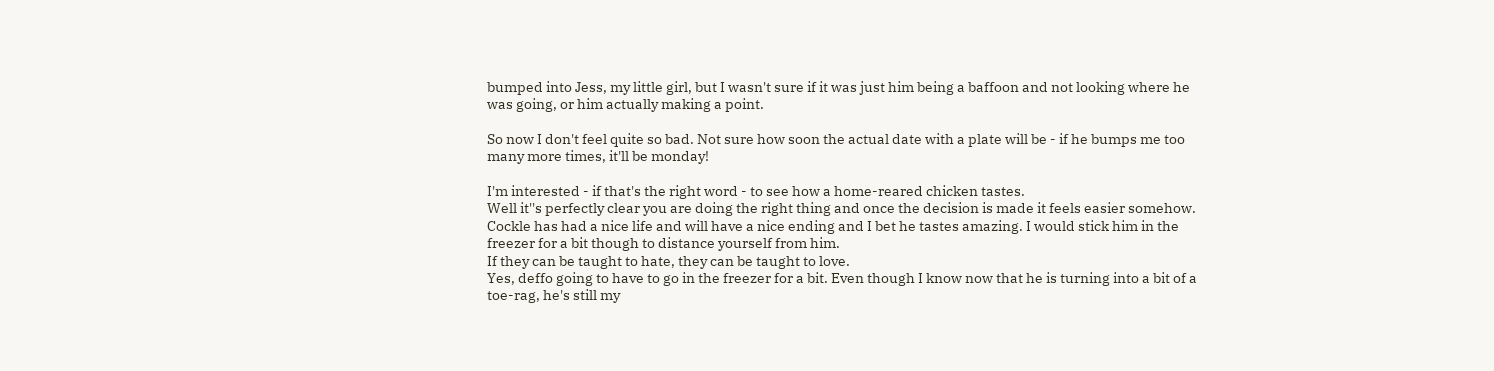bumped into Jess, my little girl, but I wasn't sure if it was just him being a baffoon and not looking where he was going, or him actually making a point.

So now I don't feel quite so bad. Not sure how soon the actual date with a plate will be - if he bumps me too many more times, it'll be monday!

I'm interested - if that's the right word - to see how a home-reared chicken tastes.
Well it''s perfectly clear you are doing the right thing and once the decision is made it feels easier somehow. Cockle has had a nice life and will have a nice ending and I bet he tastes amazing. I would stick him in the freezer for a bit though to distance yourself from him.
If they can be taught to hate, they can be taught to love.
Yes, deffo going to have to go in the freezer for a bit. Even though I know now that he is turning into a bit of a toe-rag, he's still my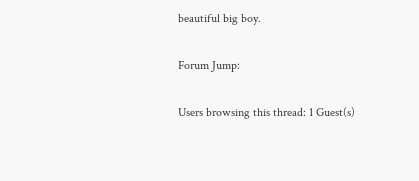beautiful big boy.

Forum Jump:

Users browsing this thread: 1 Guest(s)